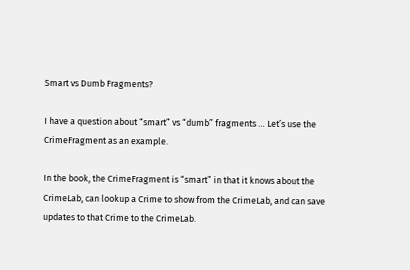Smart vs Dumb Fragments?

I have a question about “smart” vs “dumb” fragments … Let’s use the CrimeFragment as an example.

In the book, the CrimeFragment is “smart” in that it knows about the CrimeLab, can lookup a Crime to show from the CrimeLab, and can save updates to that Crime to the CrimeLab.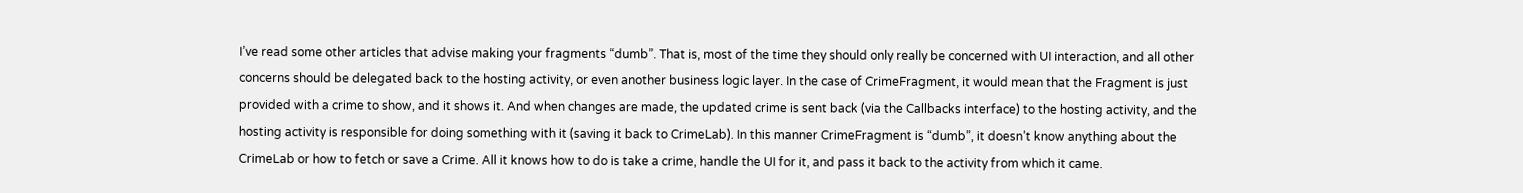I’ve read some other articles that advise making your fragments “dumb”. That is, most of the time they should only really be concerned with UI interaction, and all other concerns should be delegated back to the hosting activity, or even another business logic layer. In the case of CrimeFragment, it would mean that the Fragment is just provided with a crime to show, and it shows it. And when changes are made, the updated crime is sent back (via the Callbacks interface) to the hosting activity, and the hosting activity is responsible for doing something with it (saving it back to CrimeLab). In this manner CrimeFragment is “dumb”, it doesn’t know anything about the CrimeLab or how to fetch or save a Crime. All it knows how to do is take a crime, handle the UI for it, and pass it back to the activity from which it came.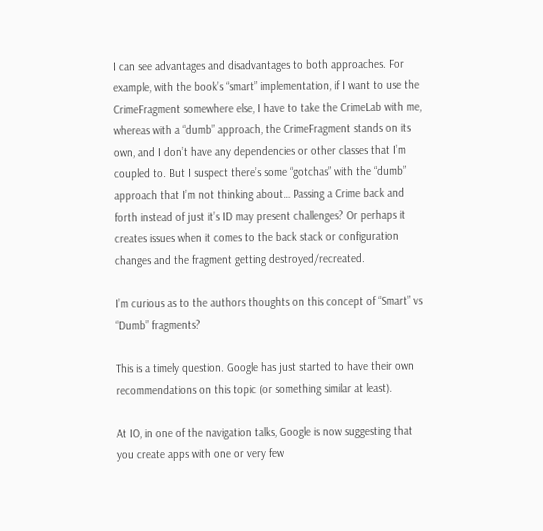I can see advantages and disadvantages to both approaches. For example, with the book’s “smart” implementation, if I want to use the CrimeFragment somewhere else, I have to take the CrimeLab with me, whereas with a “dumb” approach, the CrimeFragment stands on its own, and I don’t have any dependencies or other classes that I’m coupled to. But I suspect there’s some “gotchas” with the “dumb” approach that I’m not thinking about… Passing a Crime back and forth instead of just it’s ID may present challenges? Or perhaps it creates issues when it comes to the back stack or configuration changes and the fragment getting destroyed/recreated.

I’m curious as to the authors thoughts on this concept of “Smart” vs “Dumb” fragments?

This is a timely question. Google has just started to have their own recommendations on this topic (or something similar at least).

At IO, in one of the navigation talks, Google is now suggesting that you create apps with one or very few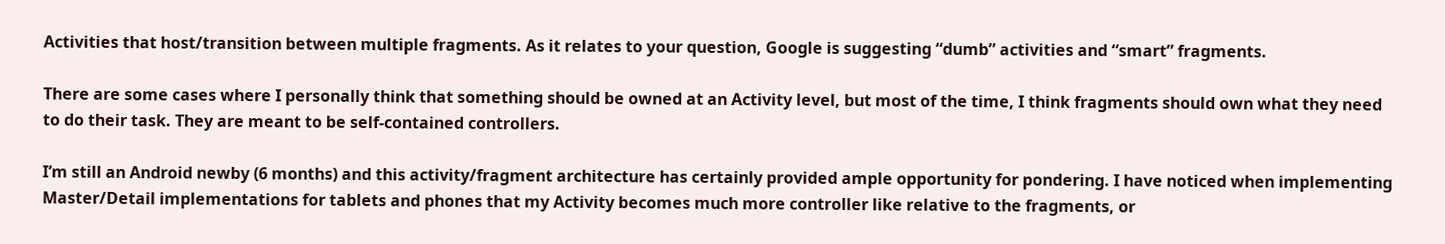Activities that host/transition between multiple fragments. As it relates to your question, Google is suggesting “dumb” activities and “smart” fragments.

There are some cases where I personally think that something should be owned at an Activity level, but most of the time, I think fragments should own what they need to do their task. They are meant to be self-contained controllers.

I’m still an Android newby (6 months) and this activity/fragment architecture has certainly provided ample opportunity for pondering. I have noticed when implementing Master/Detail implementations for tablets and phones that my Activity becomes much more controller like relative to the fragments, or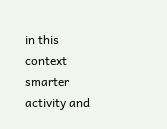in this context smarter activity and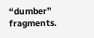“dumber” fragments.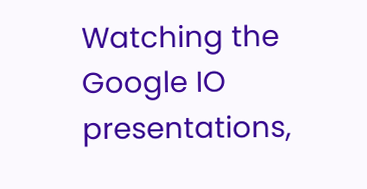Watching the Google IO presentations,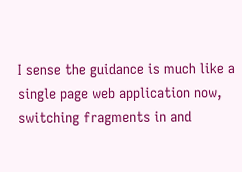I sense the guidance is much like a single page web application now, switching fragments in and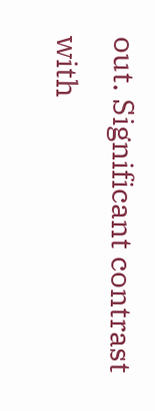out. Significant contrast with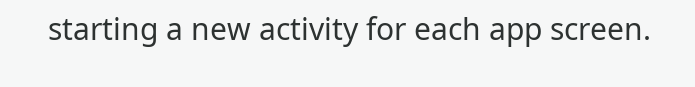starting a new activity for each app screen.